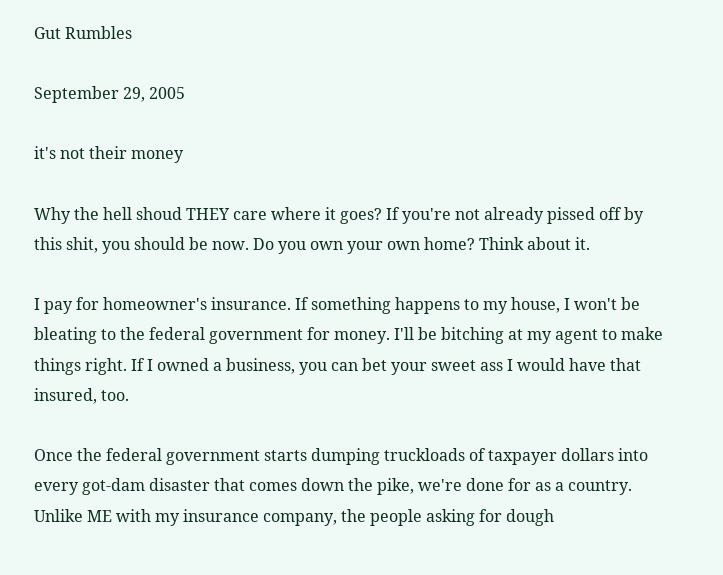Gut Rumbles

September 29, 2005

it's not their money

Why the hell shoud THEY care where it goes? If you're not already pissed off by this shit, you should be now. Do you own your own home? Think about it.

I pay for homeowner's insurance. If something happens to my house, I won't be bleating to the federal government for money. I'll be bitching at my agent to make things right. If I owned a business, you can bet your sweet ass I would have that insured, too.

Once the federal government starts dumping truckloads of taxpayer dollars into every got-dam disaster that comes down the pike, we're done for as a country. Unlike ME with my insurance company, the people asking for dough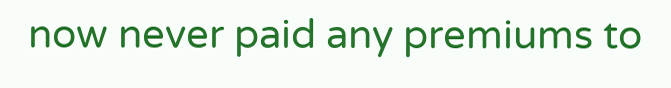now never paid any premiums to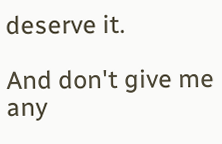deserve it.

And don't give me any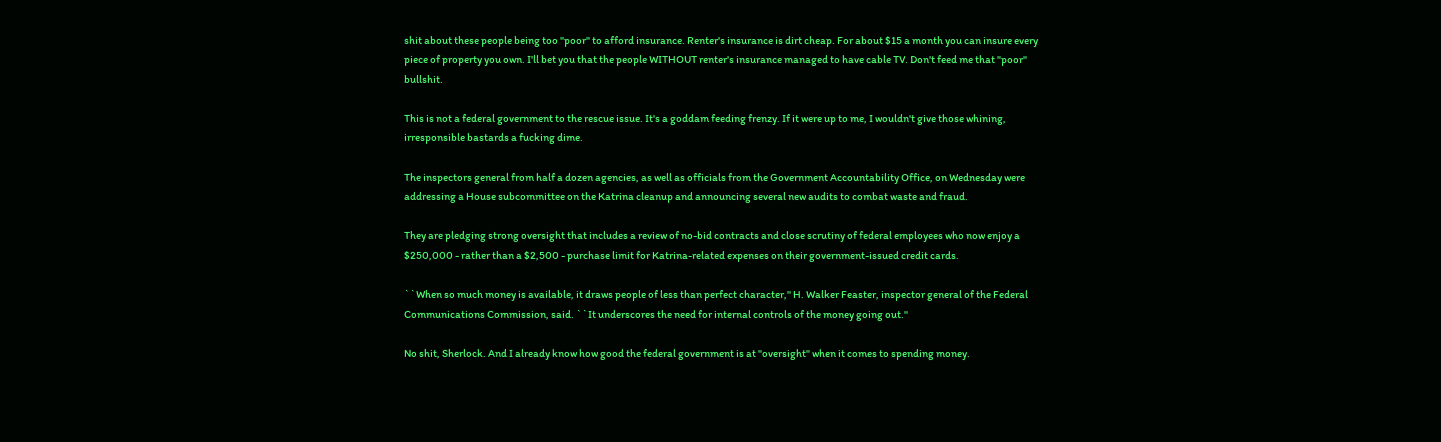shit about these people being too "poor" to afford insurance. Renter's insurance is dirt cheap. For about $15 a month you can insure every piece of property you own. I'll bet you that the people WITHOUT renter's insurance managed to have cable TV. Don't feed me that "poor" bullshit.

This is not a federal government to the rescue issue. It's a goddam feeding frenzy. If it were up to me, I wouldn't give those whining, irresponsible bastards a fucking dime.

The inspectors general from half a dozen agencies, as well as officials from the Government Accountability Office, on Wednesday were addressing a House subcommittee on the Katrina cleanup and announcing several new audits to combat waste and fraud.

They are pledging strong oversight that includes a review of no-bid contracts and close scrutiny of federal employees who now enjoy a $250,000 - rather than a $2,500 - purchase limit for Katrina-related expenses on their government-issued credit cards.

``When so much money is available, it draws people of less than perfect character,'' H. Walker Feaster, inspector general of the Federal Communications Commission, said. ``It underscores the need for internal controls of the money going out.''

No shit, Sherlock. And I already know how good the federal government is at "oversight" when it comes to spending money.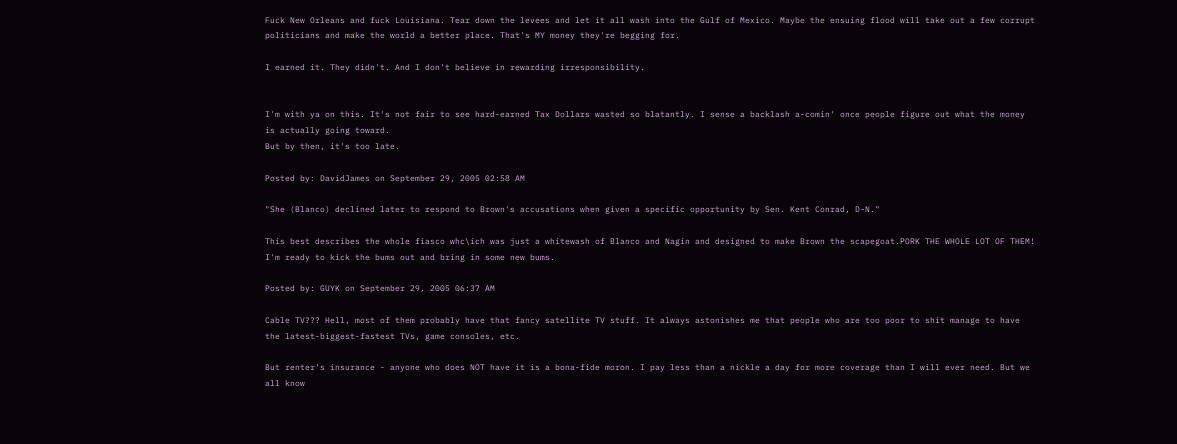Fuck New Orleans and fuck Louisiana. Tear down the levees and let it all wash into the Gulf of Mexico. Maybe the ensuing flood will take out a few corrupt politicians and make the world a better place. That's MY money they're begging for.

I earned it. They didn't. And I don't believe in rewarding irresponsibility.


I'm with ya on this. It's not fair to see hard-earned Tax Dollars wasted so blatantly. I sense a backlash a-comin' once people figure out what the money is actually going toward.
But by then, it's too late.

Posted by: DavidJames on September 29, 2005 02:58 AM

"She (Blanco) declined later to respond to Brown's accusations when given a specific opportunity by Sen. Kent Conrad, D-N."

This best describes the whole fiasco whc\ich was just a whitewash of Blanco and Nagin and designed to make Brown the scapegoat.PORK THE WHOLE LOT OF THEM! I'm ready to kick the bums out and bring in some new bums.

Posted by: GUYK on September 29, 2005 06:37 AM

Cable TV??? Hell, most of them probably have that fancy satellite TV stuff. It always astonishes me that people who are too poor to shit manage to have the latest-biggest-fastest TVs, game consoles, etc.

But renter's insurance - anyone who does NOT have it is a bona-fide moron. I pay less than a nickle a day for more coverage than I will ever need. But we all know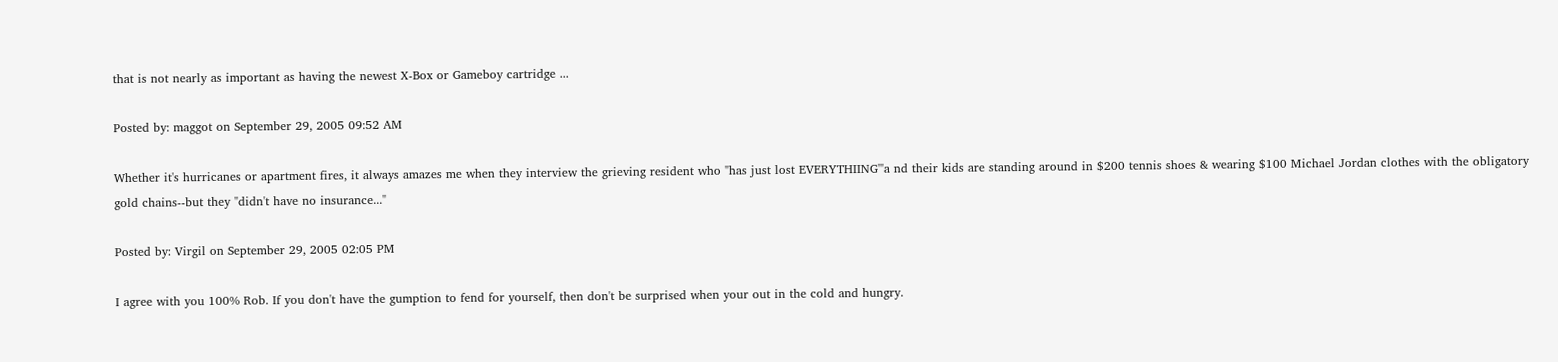that is not nearly as important as having the newest X-Box or Gameboy cartridge ...

Posted by: maggot on September 29, 2005 09:52 AM

Whether it's hurricanes or apartment fires, it always amazes me when they interview the grieving resident who "has just lost EVERYTHIING'"a nd their kids are standing around in $200 tennis shoes & wearing $100 Michael Jordan clothes with the obligatory gold chains--but they "didn't have no insurance..."

Posted by: Virgil on September 29, 2005 02:05 PM

I agree with you 100% Rob. If you don't have the gumption to fend for yourself, then don't be surprised when your out in the cold and hungry.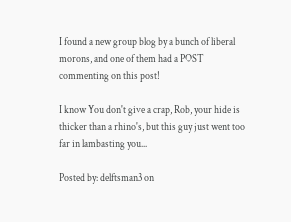I found a new group blog by a bunch of liberal morons, and one of them had a POST commenting on this post!

I know You don't give a crap, Rob, your hide is thicker than a rhino's, but this guy just went too far in lambasting you...

Posted by: delftsman3 on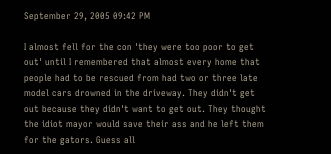September 29, 2005 09:42 PM

I almost fell for the con 'they were too poor to get out' until I remembered that almost every home that people had to be rescued from had two or three late model cars drowned in the driveway. They didn't get out because they didn't want to get out. They thought the idiot mayor would save their ass and he left them for the gators. Guess all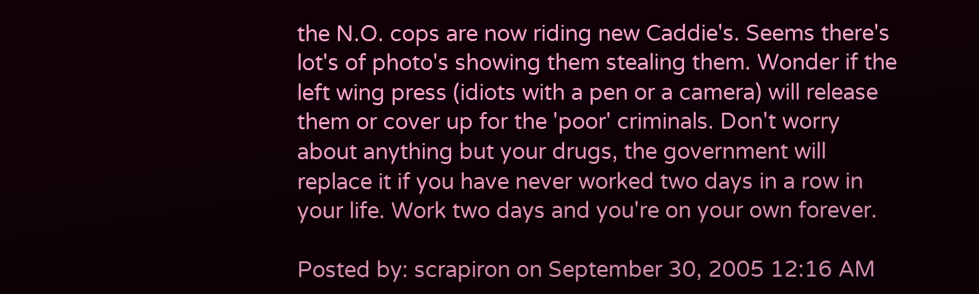the N.O. cops are now riding new Caddie's. Seems there's lot's of photo's showing them stealing them. Wonder if the left wing press (idiots with a pen or a camera) will release them or cover up for the 'poor' criminals. Don't worry about anything but your drugs, the government will replace it if you have never worked two days in a row in your life. Work two days and you're on your own forever.

Posted by: scrapiron on September 30, 2005 12:16 AM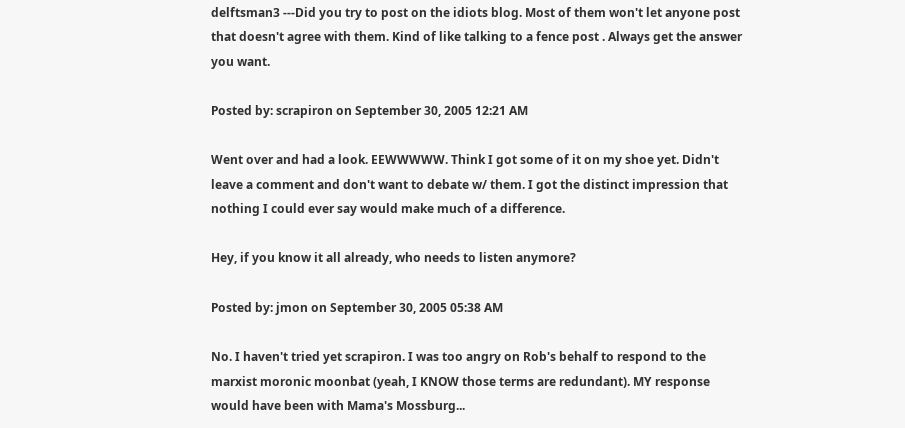delftsman3 ---Did you try to post on the idiots blog. Most of them won't let anyone post that doesn't agree with them. Kind of like talking to a fence post . Always get the answer you want.

Posted by: scrapiron on September 30, 2005 12:21 AM

Went over and had a look. EEWWWWW. Think I got some of it on my shoe yet. Didn't leave a comment and don't want to debate w/ them. I got the distinct impression that nothing I could ever say would make much of a difference.

Hey, if you know it all already, who needs to listen anymore?

Posted by: jmon on September 30, 2005 05:38 AM

No. I haven't tried yet scrapiron. I was too angry on Rob's behalf to respond to the marxist moronic moonbat (yeah, I KNOW those terms are redundant). MY response would have been with Mama's Mossburg...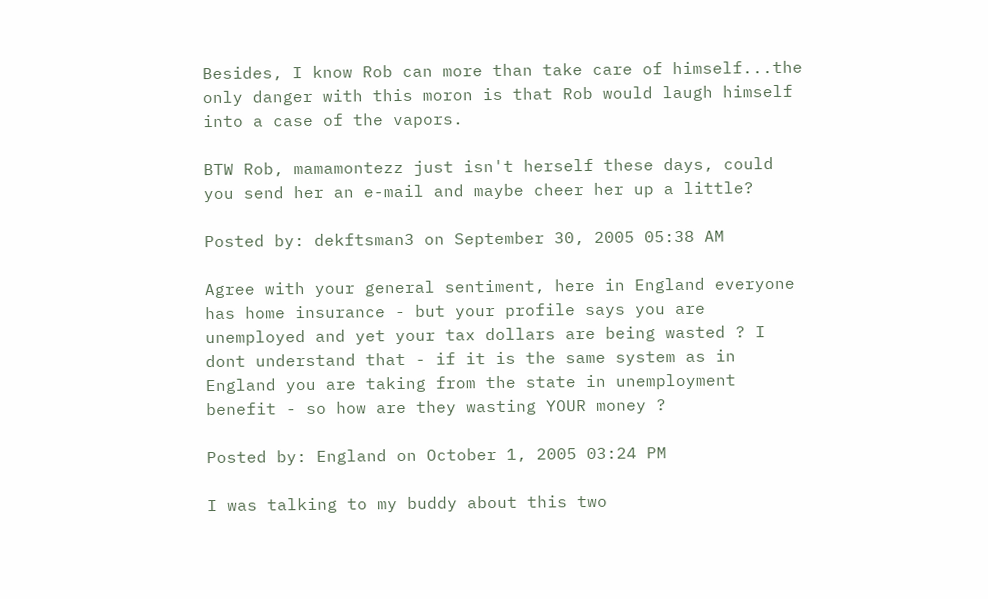Besides, I know Rob can more than take care of himself...the only danger with this moron is that Rob would laugh himself into a case of the vapors.

BTW Rob, mamamontezz just isn't herself these days, could you send her an e-mail and maybe cheer her up a little?

Posted by: dekftsman3 on September 30, 2005 05:38 AM

Agree with your general sentiment, here in England everyone has home insurance - but your profile says you are unemployed and yet your tax dollars are being wasted ? I dont understand that - if it is the same system as in England you are taking from the state in unemployment benefit - so how are they wasting YOUR money ?

Posted by: England on October 1, 2005 03:24 PM

I was talking to my buddy about this two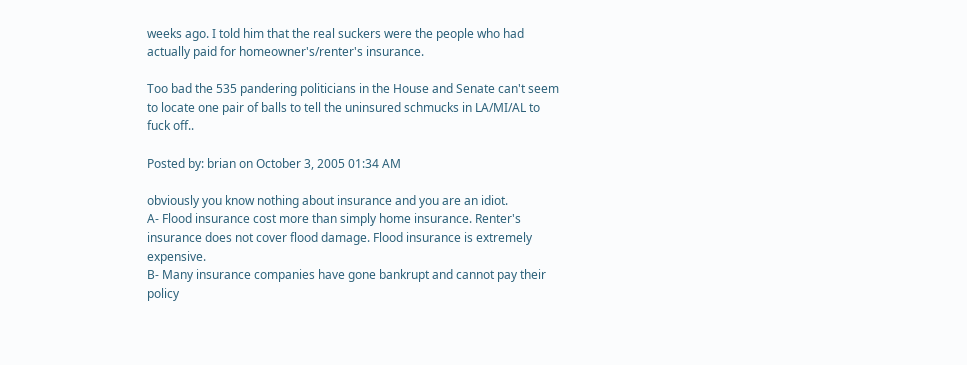weeks ago. I told him that the real suckers were the people who had actually paid for homeowner's/renter's insurance.

Too bad the 535 pandering politicians in the House and Senate can't seem to locate one pair of balls to tell the uninsured schmucks in LA/MI/AL to fuck off..

Posted by: brian on October 3, 2005 01:34 AM

obviously you know nothing about insurance and you are an idiot.
A- Flood insurance cost more than simply home insurance. Renter's insurance does not cover flood damage. Flood insurance is extremely expensive.
B- Many insurance companies have gone bankrupt and cannot pay their policy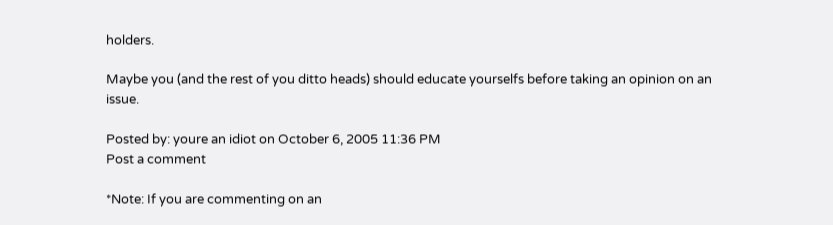holders.

Maybe you (and the rest of you ditto heads) should educate yourselfs before taking an opinion on an issue.

Posted by: youre an idiot on October 6, 2005 11:36 PM
Post a comment

*Note: If you are commenting on an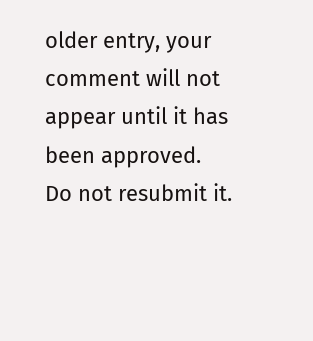older entry, your
comment will not appear until it has been approved.
Do not resubmit it.